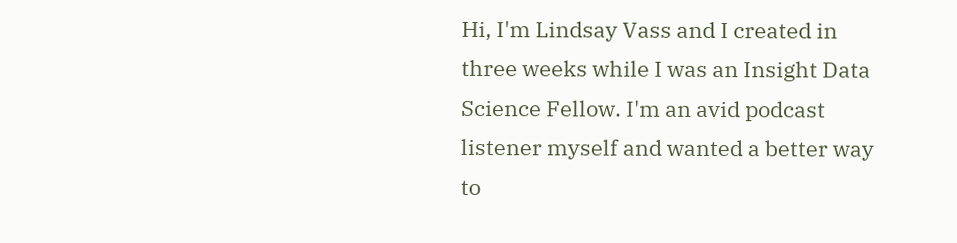Hi, I'm Lindsay Vass and I created in three weeks while I was an Insight Data Science Fellow. I'm an avid podcast listener myself and wanted a better way to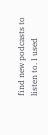find new podcasts to listen to. I used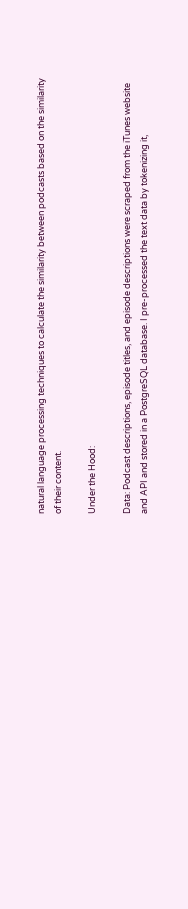natural language processing techniques to calculate the similarity between podcasts based on the similarity of their content.

Under the Hood:

Data: Podcast descriptions, episode titles, and episode descriptions were scraped from the iTunes website and API and stored in a PostgreSQL database. I pre-processed the text data by tokenizing it,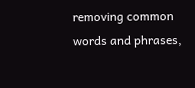removing common words and phrases,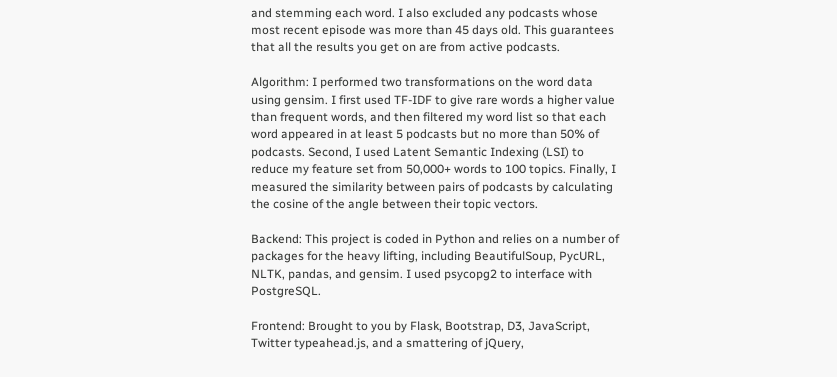and stemming each word. I also excluded any podcasts whose most recent episode was more than 45 days old. This guarantees that all the results you get on are from active podcasts.

Algorithm: I performed two transformations on the word data using gensim. I first used TF-IDF to give rare words a higher value than frequent words, and then filtered my word list so that each word appeared in at least 5 podcasts but no more than 50% of podcasts. Second, I used Latent Semantic Indexing (LSI) to reduce my feature set from 50,000+ words to 100 topics. Finally, I measured the similarity between pairs of podcasts by calculating the cosine of the angle between their topic vectors.

Backend: This project is coded in Python and relies on a number of packages for the heavy lifting, including BeautifulSoup, PycURL, NLTK, pandas, and gensim. I used psycopg2 to interface with PostgreSQL.

Frontend: Brought to you by Flask, Bootstrap, D3, JavaScript, Twitter typeahead.js, and a smattering of jQuery,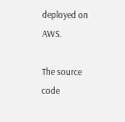deployed on AWS.

The source code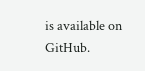is available on GitHub.